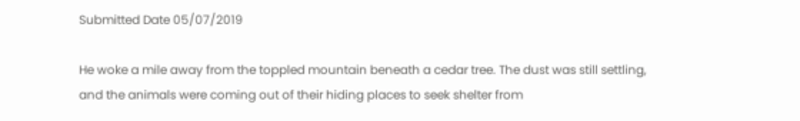Submitted Date 05/07/2019

He woke a mile away from the toppled mountain beneath a cedar tree. The dust was still settling, and the animals were coming out of their hiding places to seek shelter from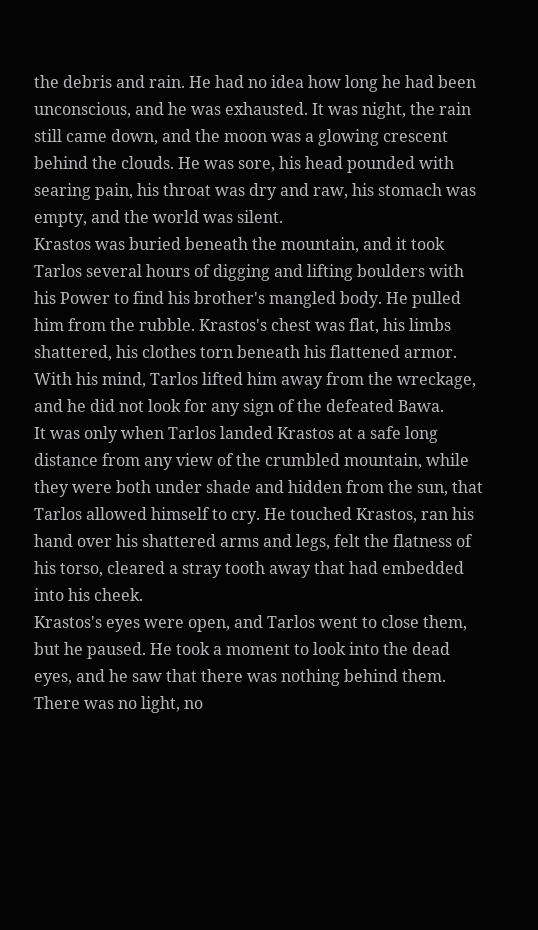the debris and rain. He had no idea how long he had been unconscious, and he was exhausted. It was night, the rain still came down, and the moon was a glowing crescent behind the clouds. He was sore, his head pounded with searing pain, his throat was dry and raw, his stomach was empty, and the world was silent.
Krastos was buried beneath the mountain, and it took Tarlos several hours of digging and lifting boulders with his Power to find his brother's mangled body. He pulled him from the rubble. Krastos's chest was flat, his limbs shattered, his clothes torn beneath his flattened armor. With his mind, Tarlos lifted him away from the wreckage, and he did not look for any sign of the defeated Bawa.
It was only when Tarlos landed Krastos at a safe long distance from any view of the crumbled mountain, while they were both under shade and hidden from the sun, that Tarlos allowed himself to cry. He touched Krastos, ran his hand over his shattered arms and legs, felt the flatness of his torso, cleared a stray tooth away that had embedded into his cheek.
Krastos's eyes were open, and Tarlos went to close them, but he paused. He took a moment to look into the dead eyes, and he saw that there was nothing behind them. There was no light, no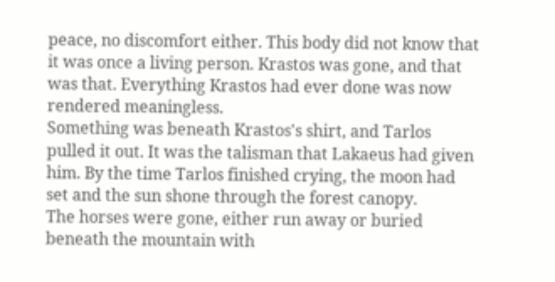peace, no discomfort either. This body did not know that it was once a living person. Krastos was gone, and that was that. Everything Krastos had ever done was now rendered meaningless.
Something was beneath Krastos's shirt, and Tarlos pulled it out. It was the talisman that Lakaeus had given him. By the time Tarlos finished crying, the moon had set and the sun shone through the forest canopy.
The horses were gone, either run away or buried beneath the mountain with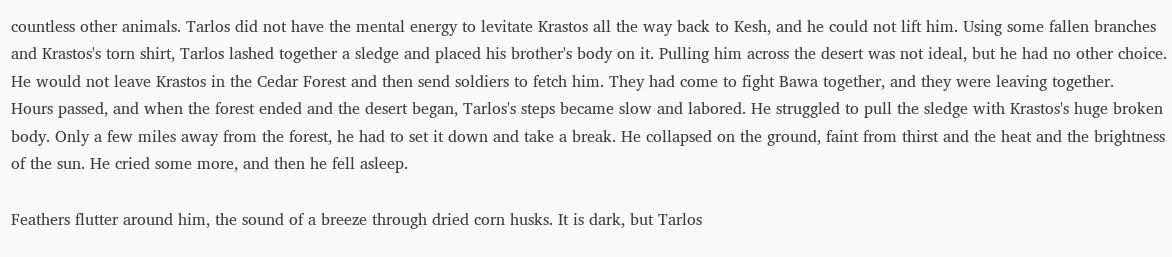countless other animals. Tarlos did not have the mental energy to levitate Krastos all the way back to Kesh, and he could not lift him. Using some fallen branches and Krastos's torn shirt, Tarlos lashed together a sledge and placed his brother's body on it. Pulling him across the desert was not ideal, but he had no other choice. He would not leave Krastos in the Cedar Forest and then send soldiers to fetch him. They had come to fight Bawa together, and they were leaving together.
Hours passed, and when the forest ended and the desert began, Tarlos's steps became slow and labored. He struggled to pull the sledge with Krastos's huge broken body. Only a few miles away from the forest, he had to set it down and take a break. He collapsed on the ground, faint from thirst and the heat and the brightness of the sun. He cried some more, and then he fell asleep.

Feathers flutter around him, the sound of a breeze through dried corn husks. It is dark, but Tarlos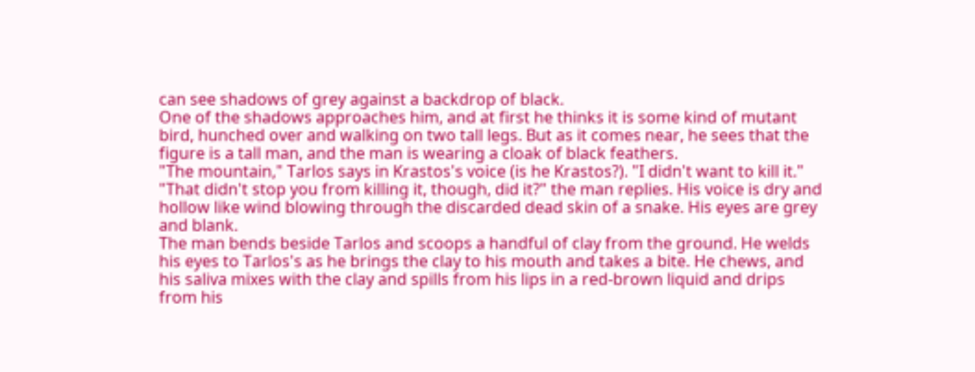can see shadows of grey against a backdrop of black.
One of the shadows approaches him, and at first he thinks it is some kind of mutant bird, hunched over and walking on two tall legs. But as it comes near, he sees that the figure is a tall man, and the man is wearing a cloak of black feathers.
"The mountain," Tarlos says in Krastos's voice (is he Krastos?). "I didn't want to kill it."
"That didn't stop you from killing it, though, did it?" the man replies. His voice is dry and hollow like wind blowing through the discarded dead skin of a snake. His eyes are grey and blank.
The man bends beside Tarlos and scoops a handful of clay from the ground. He welds his eyes to Tarlos's as he brings the clay to his mouth and takes a bite. He chews, and his saliva mixes with the clay and spills from his lips in a red-brown liquid and drips from his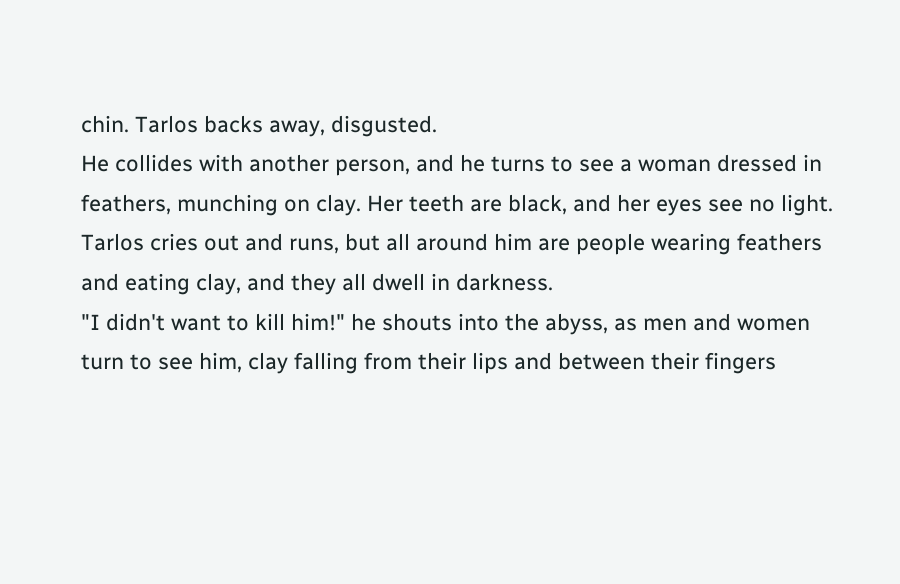chin. Tarlos backs away, disgusted.
He collides with another person, and he turns to see a woman dressed in feathers, munching on clay. Her teeth are black, and her eyes see no light.
Tarlos cries out and runs, but all around him are people wearing feathers and eating clay, and they all dwell in darkness.
"I didn't want to kill him!" he shouts into the abyss, as men and women turn to see him, clay falling from their lips and between their fingers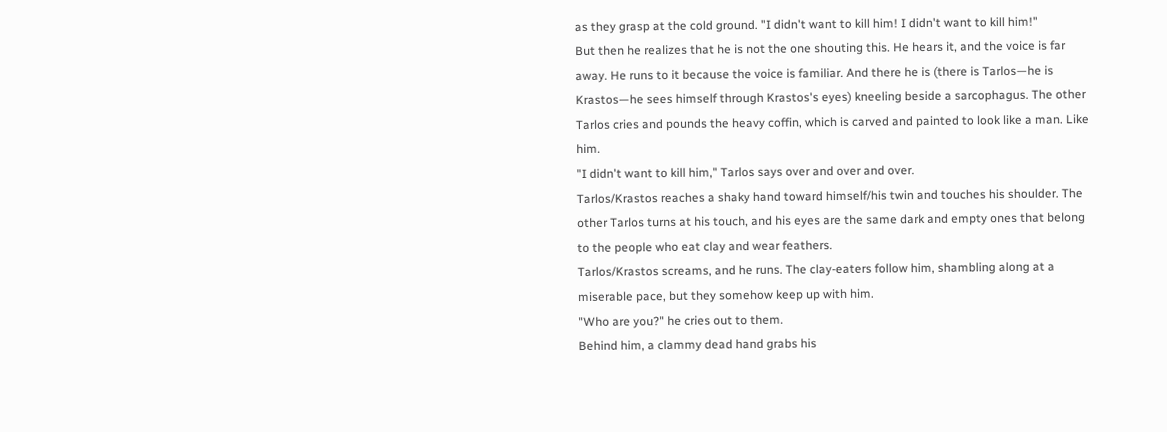as they grasp at the cold ground. "I didn't want to kill him! I didn't want to kill him!"
But then he realizes that he is not the one shouting this. He hears it, and the voice is far away. He runs to it because the voice is familiar. And there he is (there is Tarlos—he is Krastos—he sees himself through Krastos's eyes) kneeling beside a sarcophagus. The other Tarlos cries and pounds the heavy coffin, which is carved and painted to look like a man. Like him.
"I didn't want to kill him," Tarlos says over and over and over.
Tarlos/Krastos reaches a shaky hand toward himself/his twin and touches his shoulder. The other Tarlos turns at his touch, and his eyes are the same dark and empty ones that belong to the people who eat clay and wear feathers.
Tarlos/Krastos screams, and he runs. The clay-eaters follow him, shambling along at a miserable pace, but they somehow keep up with him.
"Who are you?" he cries out to them.
Behind him, a clammy dead hand grabs his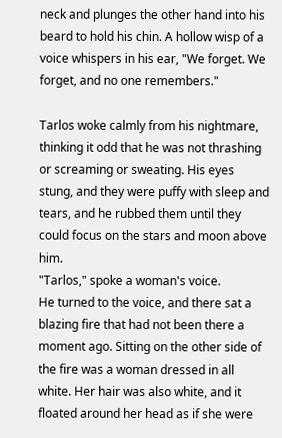neck and plunges the other hand into his beard to hold his chin. A hollow wisp of a voice whispers in his ear, "We forget. We forget, and no one remembers."

Tarlos woke calmly from his nightmare, thinking it odd that he was not thrashing or screaming or sweating. His eyes stung, and they were puffy with sleep and tears, and he rubbed them until they could focus on the stars and moon above him.
"Tarlos," spoke a woman's voice.
He turned to the voice, and there sat a blazing fire that had not been there a moment ago. Sitting on the other side of the fire was a woman dressed in all white. Her hair was also white, and it floated around her head as if she were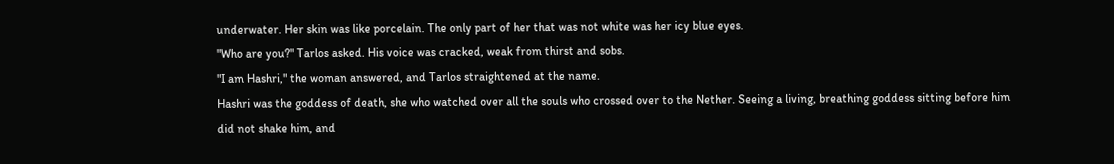underwater. Her skin was like porcelain. The only part of her that was not white was her icy blue eyes.
"Who are you?" Tarlos asked. His voice was cracked, weak from thirst and sobs.
"I am Hashri," the woman answered, and Tarlos straightened at the name.
Hashri was the goddess of death, she who watched over all the souls who crossed over to the Nether. Seeing a living, breathing goddess sitting before him did not shake him, and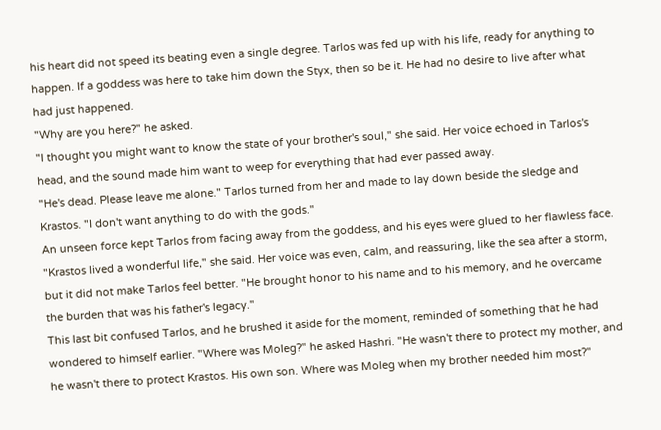his heart did not speed its beating even a single degree. Tarlos was fed up with his life, ready for anything to happen. If a goddess was here to take him down the Styx, then so be it. He had no desire to live after what had just happened.
"Why are you here?" he asked.
"I thought you might want to know the state of your brother's soul," she said. Her voice echoed in Tarlos's head, and the sound made him want to weep for everything that had ever passed away.
"He's dead. Please leave me alone." Tarlos turned from her and made to lay down beside the sledge and Krastos. "I don't want anything to do with the gods."
An unseen force kept Tarlos from facing away from the goddess, and his eyes were glued to her flawless face.
"Krastos lived a wonderful life," she said. Her voice was even, calm, and reassuring, like the sea after a storm, but it did not make Tarlos feel better. "He brought honor to his name and to his memory, and he overcame the burden that was his father's legacy."
This last bit confused Tarlos, and he brushed it aside for the moment, reminded of something that he had wondered to himself earlier. "Where was Moleg?" he asked Hashri. "He wasn't there to protect my mother, and he wasn't there to protect Krastos. His own son. Where was Moleg when my brother needed him most?"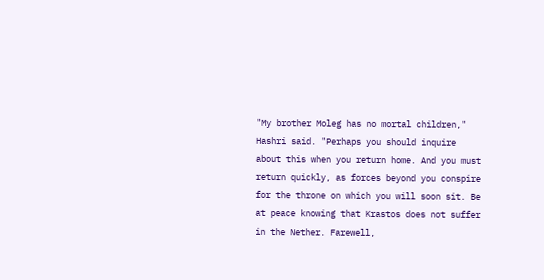"My brother Moleg has no mortal children," Hashri said. "Perhaps you should inquire about this when you return home. And you must return quickly, as forces beyond you conspire for the throne on which you will soon sit. Be at peace knowing that Krastos does not suffer in the Nether. Farewell,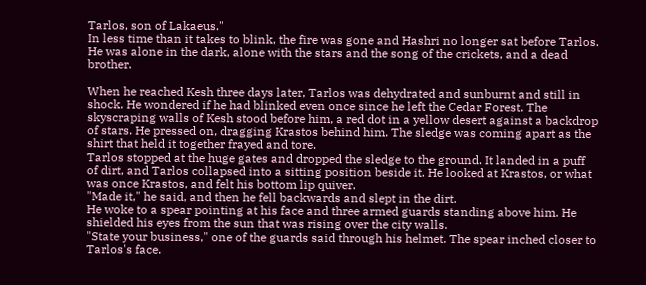Tarlos, son of Lakaeus."
In less time than it takes to blink, the fire was gone and Hashri no longer sat before Tarlos. He was alone in the dark, alone with the stars and the song of the crickets, and a dead brother.

When he reached Kesh three days later, Tarlos was dehydrated and sunburnt and still in shock. He wondered if he had blinked even once since he left the Cedar Forest. The skyscraping walls of Kesh stood before him, a red dot in a yellow desert against a backdrop of stars. He pressed on, dragging Krastos behind him. The sledge was coming apart as the shirt that held it together frayed and tore.
Tarlos stopped at the huge gates and dropped the sledge to the ground. It landed in a puff of dirt, and Tarlos collapsed into a sitting position beside it. He looked at Krastos, or what was once Krastos, and felt his bottom lip quiver.
"Made it," he said, and then he fell backwards and slept in the dirt.
He woke to a spear pointing at his face and three armed guards standing above him. He shielded his eyes from the sun that was rising over the city walls.
"State your business," one of the guards said through his helmet. The spear inched closer to Tarlos's face.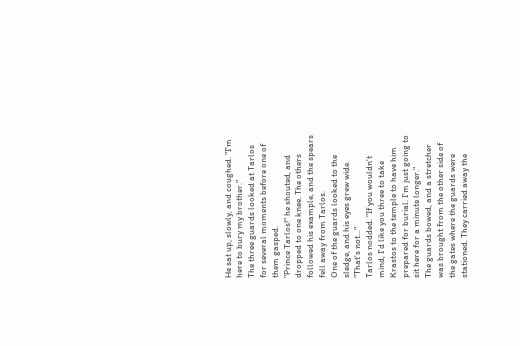He sat up, slowly, and coughed. "I'm here to bury my brother."
The three guards looked at Tarlos for several moments before one of them gasped.
"Prince Tarlos!" he shouted, and dropped to one knee. The others followed his example, and the spears fell away from Tarlos.
One of the guards looked to the sledge, and his eyes grew wide. "That's not..."
Tarlos nodded. "If you wouldn't mind, I'd like you three to take Krastos to the temple to have him prepared for burial. I'm just going to sit here for a minute longer."
The guards bowed, and a stretcher was brought from the other side of the gates where the guards were stationed. They carried away the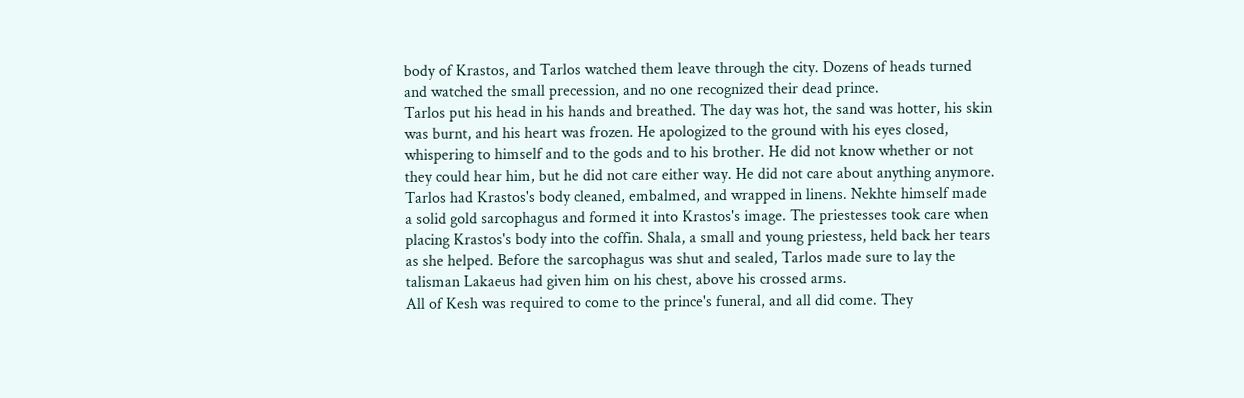body of Krastos, and Tarlos watched them leave through the city. Dozens of heads turned and watched the small precession, and no one recognized their dead prince.
Tarlos put his head in his hands and breathed. The day was hot, the sand was hotter, his skin was burnt, and his heart was frozen. He apologized to the ground with his eyes closed, whispering to himself and to the gods and to his brother. He did not know whether or not they could hear him, but he did not care either way. He did not care about anything anymore.
Tarlos had Krastos's body cleaned, embalmed, and wrapped in linens. Nekhte himself made a solid gold sarcophagus and formed it into Krastos's image. The priestesses took care when placing Krastos's body into the coffin. Shala, a small and young priestess, held back her tears as she helped. Before the sarcophagus was shut and sealed, Tarlos made sure to lay the talisman Lakaeus had given him on his chest, above his crossed arms.
All of Kesh was required to come to the prince's funeral, and all did come. They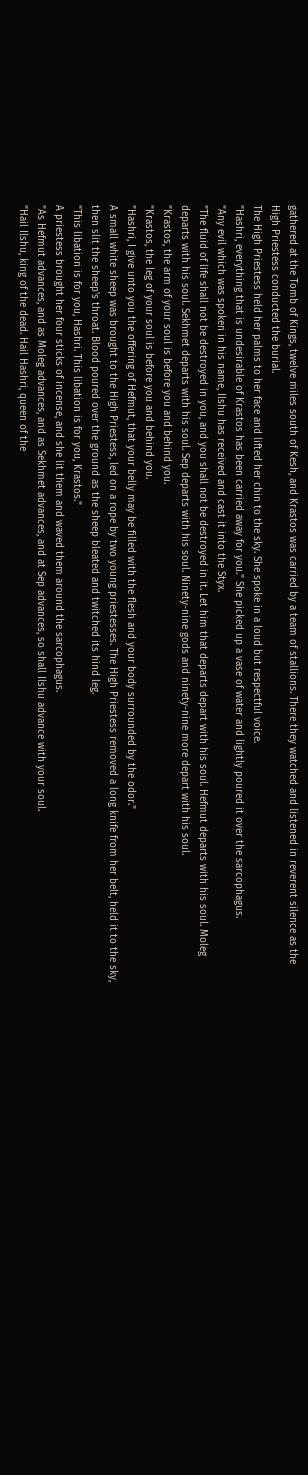gathered at the Tomb of Kings, twelve miles south of Kesh, and Krastos was carried by a team of stallions. There they watched and listened in reverent silence as the High Priestess conducted the burial.
The High Priestess held her palms to her face and lifted her chin to the sky. She spoke in a loud but respectful voice.
"Hashri, everything that is undesirable of Krastos has been carried away for you." She picked up a vase of water and lightly poured it over the sarcophagus.
"Any evil which was spoken in his name, Ilshu has received and cast it into the Styx.
"The fluid of life shall not be destroyed in you, and you shall not be destroyed in it. Let him that departs depart with his soul. Hefmut departs with his soul. Moleg departs with his soul. Sekhmet departs with his soul. Sep departs with his soul. Ninety-nine gods and ninety-nine more depart with his soul.
"Krastos, the arm of your soul is before you and behind you.
"Krastos, the leg of your soul is before you and behind you.
"Hashri, I give unto you the offering of Hefmut, that your belly may be filled with the flesh and your body surrounded by the odor."
A small white sheep was brought to the High Priestess, led on a rope by two young priestesses. The High Priestess removed a long knife from her belt, held it to the sky, then slit the sheep's throat. Blood poured over the ground as the sheep bleated and twitched its hind leg.
"This libation is for you, Hashri. This libation is for you, Krastos."
A priestess brought her four sticks of incense, and she lit them and waved them around the sarcophagus.
"As Hefmut advances, and as Moleg advances, and as Sekhmet advances, and at Sep advances, so shall Ilshu advance with your soul.
"Hail Ilshu, king of the dead. Hail Hashri, queen of the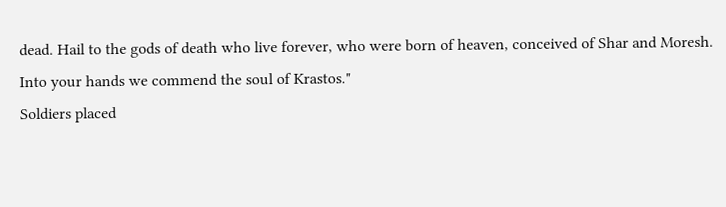dead. Hail to the gods of death who live forever, who were born of heaven, conceived of Shar and Moresh. Into your hands we commend the soul of Krastos."
Soldiers placed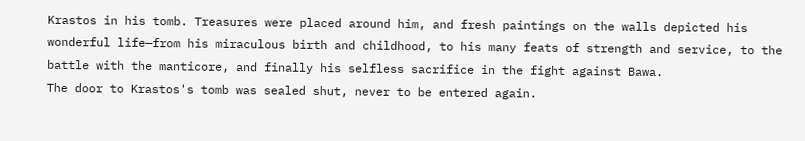Krastos in his tomb. Treasures were placed around him, and fresh paintings on the walls depicted his wonderful life—from his miraculous birth and childhood, to his many feats of strength and service, to the battle with the manticore, and finally his selfless sacrifice in the fight against Bawa.
The door to Krastos's tomb was sealed shut, never to be entered again.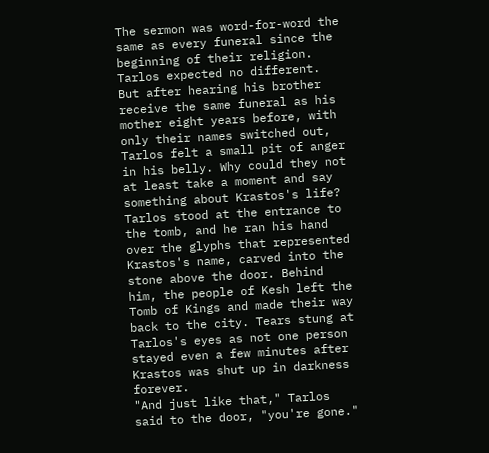The sermon was word-for-word the same as every funeral since the beginning of their religion. Tarlos expected no different. But after hearing his brother receive the same funeral as his mother eight years before, with only their names switched out, Tarlos felt a small pit of anger in his belly. Why could they not at least take a moment and say something about Krastos's life?
Tarlos stood at the entrance to the tomb, and he ran his hand over the glyphs that represented Krastos's name, carved into the stone above the door. Behind him, the people of Kesh left the Tomb of Kings and made their way back to the city. Tears stung at Tarlos's eyes as not one person stayed even a few minutes after Krastos was shut up in darkness forever.
"And just like that," Tarlos said to the door, "you're gone."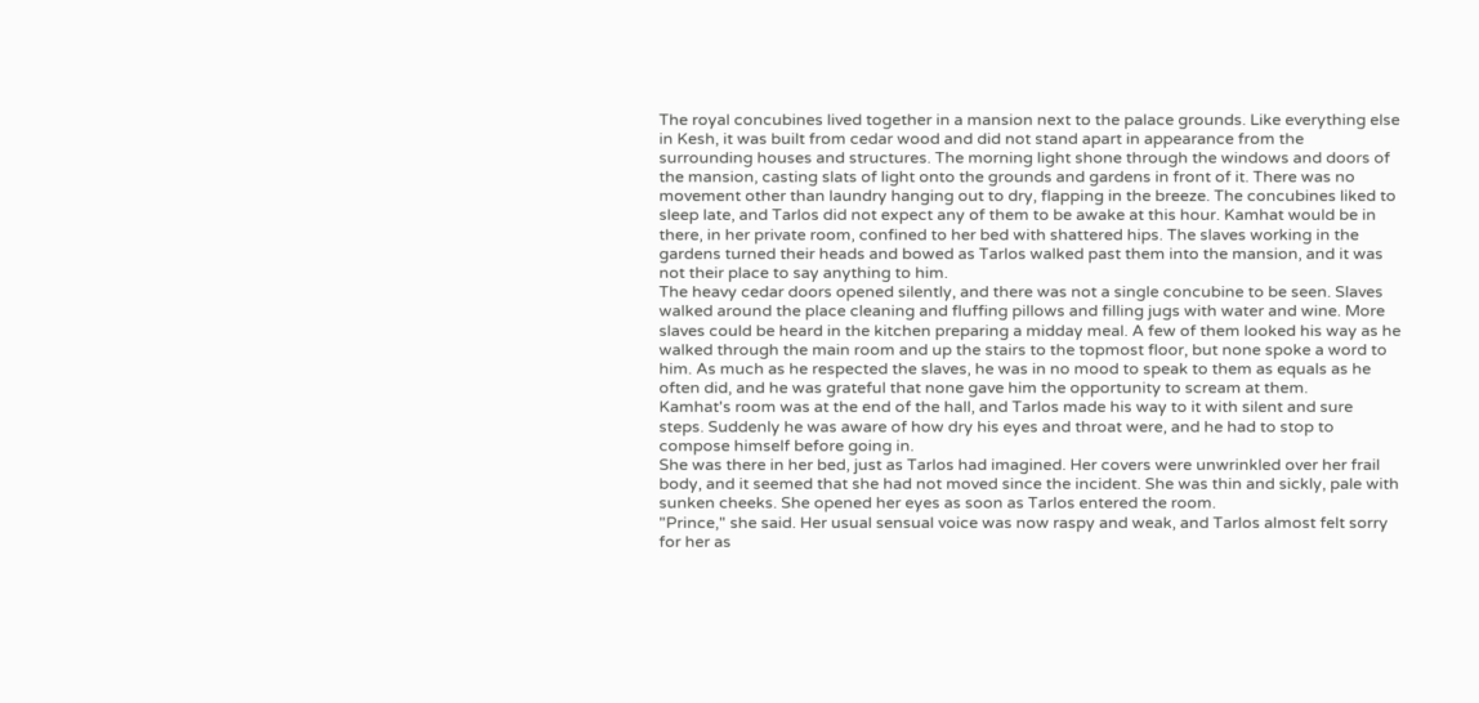The royal concubines lived together in a mansion next to the palace grounds. Like everything else in Kesh, it was built from cedar wood and did not stand apart in appearance from the surrounding houses and structures. The morning light shone through the windows and doors of the mansion, casting slats of light onto the grounds and gardens in front of it. There was no movement other than laundry hanging out to dry, flapping in the breeze. The concubines liked to sleep late, and Tarlos did not expect any of them to be awake at this hour. Kamhat would be in there, in her private room, confined to her bed with shattered hips. The slaves working in the gardens turned their heads and bowed as Tarlos walked past them into the mansion, and it was not their place to say anything to him.
The heavy cedar doors opened silently, and there was not a single concubine to be seen. Slaves walked around the place cleaning and fluffing pillows and filling jugs with water and wine. More slaves could be heard in the kitchen preparing a midday meal. A few of them looked his way as he walked through the main room and up the stairs to the topmost floor, but none spoke a word to him. As much as he respected the slaves, he was in no mood to speak to them as equals as he often did, and he was grateful that none gave him the opportunity to scream at them.
Kamhat's room was at the end of the hall, and Tarlos made his way to it with silent and sure steps. Suddenly he was aware of how dry his eyes and throat were, and he had to stop to compose himself before going in.
She was there in her bed, just as Tarlos had imagined. Her covers were unwrinkled over her frail body, and it seemed that she had not moved since the incident. She was thin and sickly, pale with sunken cheeks. She opened her eyes as soon as Tarlos entered the room.
"Prince," she said. Her usual sensual voice was now raspy and weak, and Tarlos almost felt sorry for her as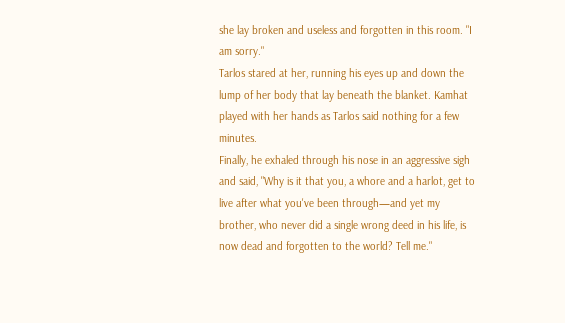she lay broken and useless and forgotten in this room. "I am sorry."
Tarlos stared at her, running his eyes up and down the lump of her body that lay beneath the blanket. Kamhat played with her hands as Tarlos said nothing for a few minutes.
Finally, he exhaled through his nose in an aggressive sigh and said, "Why is it that you, a whore and a harlot, get to live after what you've been through—and yet my brother, who never did a single wrong deed in his life, is now dead and forgotten to the world? Tell me."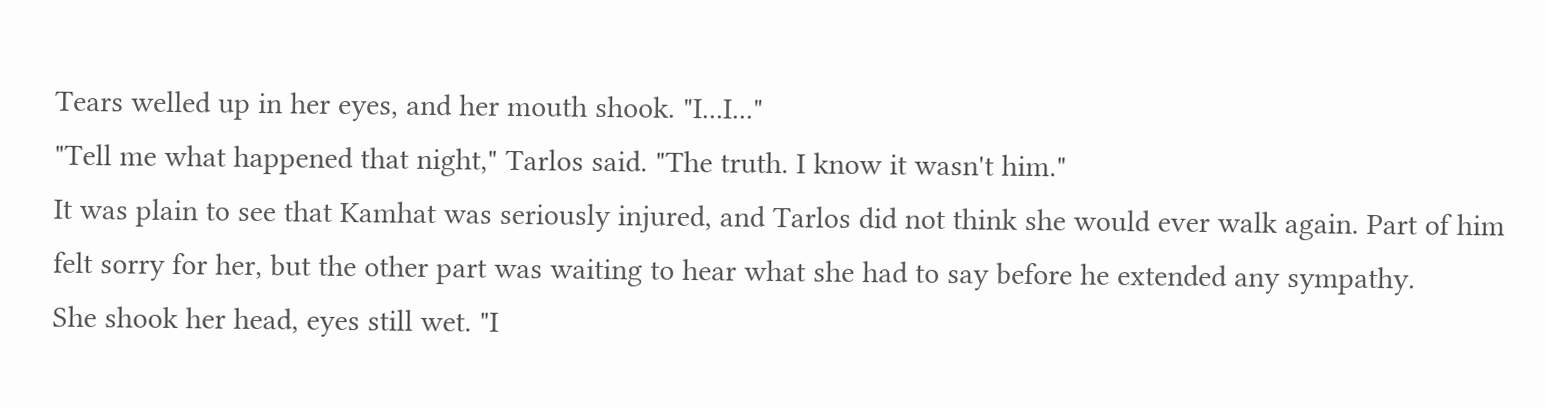Tears welled up in her eyes, and her mouth shook. "I...I..."
"Tell me what happened that night," Tarlos said. "The truth. I know it wasn't him."
It was plain to see that Kamhat was seriously injured, and Tarlos did not think she would ever walk again. Part of him felt sorry for her, but the other part was waiting to hear what she had to say before he extended any sympathy.
She shook her head, eyes still wet. "I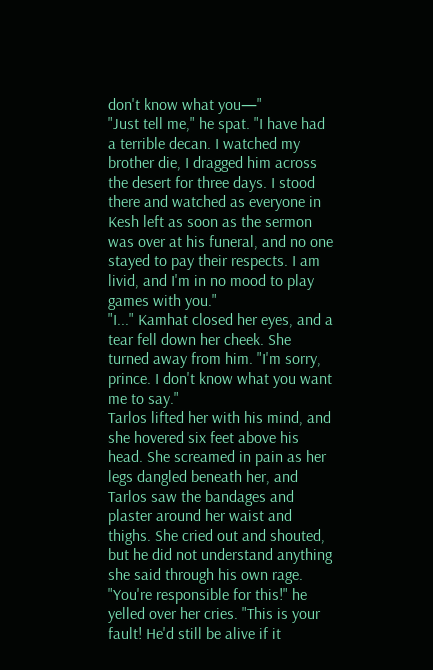don't know what you—"
"Just tell me," he spat. "I have had a terrible decan. I watched my brother die, I dragged him across the desert for three days. I stood there and watched as everyone in Kesh left as soon as the sermon was over at his funeral, and no one stayed to pay their respects. I am livid, and I'm in no mood to play games with you."
"I..." Kamhat closed her eyes, and a tear fell down her cheek. She turned away from him. "I'm sorry, prince. I don't know what you want me to say."
Tarlos lifted her with his mind, and she hovered six feet above his head. She screamed in pain as her legs dangled beneath her, and Tarlos saw the bandages and plaster around her waist and thighs. She cried out and shouted, but he did not understand anything she said through his own rage.
"You're responsible for this!" he yelled over her cries. "This is your fault! He'd still be alive if it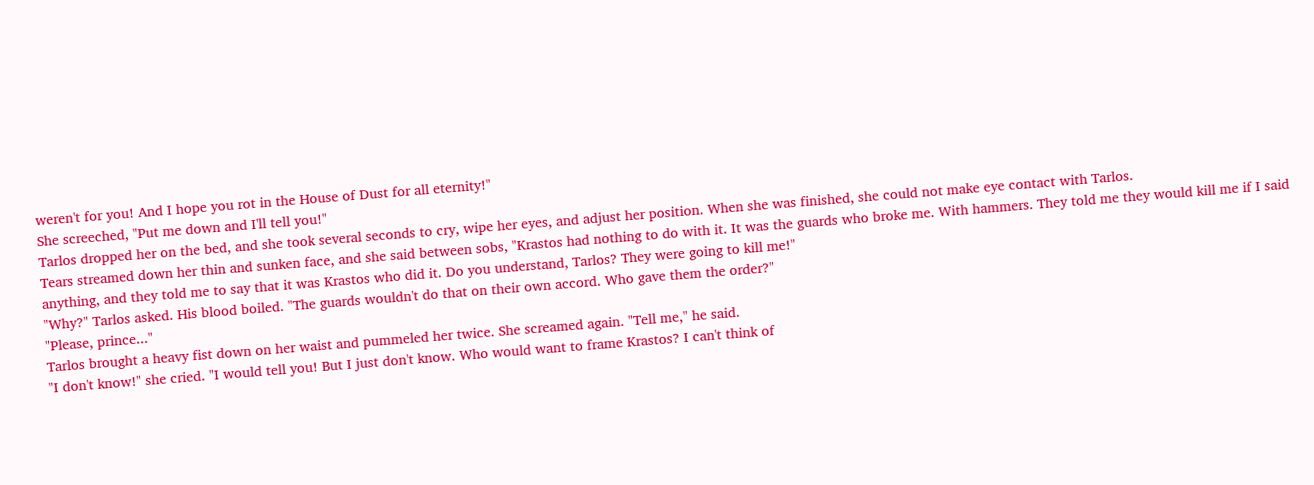weren't for you! And I hope you rot in the House of Dust for all eternity!"
She screeched, "Put me down and I'll tell you!"
Tarlos dropped her on the bed, and she took several seconds to cry, wipe her eyes, and adjust her position. When she was finished, she could not make eye contact with Tarlos.
Tears streamed down her thin and sunken face, and she said between sobs, "Krastos had nothing to do with it. It was the guards who broke me. With hammers. They told me they would kill me if I said anything, and they told me to say that it was Krastos who did it. Do you understand, Tarlos? They were going to kill me!"
"Why?" Tarlos asked. His blood boiled. "The guards wouldn't do that on their own accord. Who gave them the order?"
"Please, prince..."
Tarlos brought a heavy fist down on her waist and pummeled her twice. She screamed again. "Tell me," he said.
"I don't know!" she cried. "I would tell you! But I just don't know. Who would want to frame Krastos? I can't think of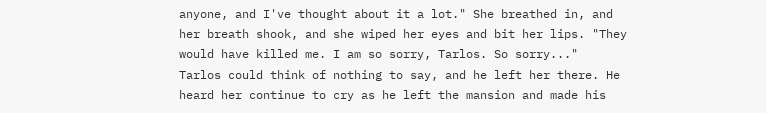anyone, and I've thought about it a lot." She breathed in, and her breath shook, and she wiped her eyes and bit her lips. "They would have killed me. I am so sorry, Tarlos. So sorry..."
Tarlos could think of nothing to say, and he left her there. He heard her continue to cry as he left the mansion and made his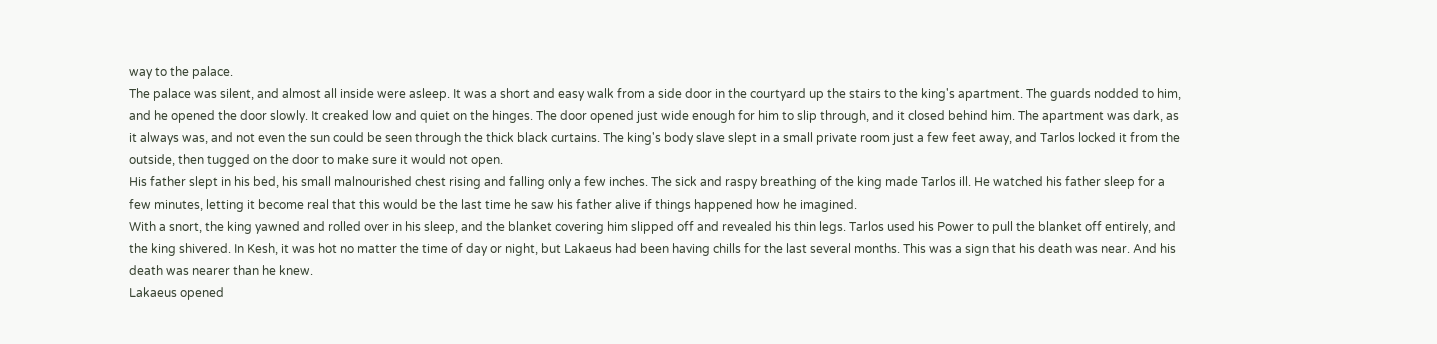way to the palace.
The palace was silent, and almost all inside were asleep. It was a short and easy walk from a side door in the courtyard up the stairs to the king's apartment. The guards nodded to him, and he opened the door slowly. It creaked low and quiet on the hinges. The door opened just wide enough for him to slip through, and it closed behind him. The apartment was dark, as it always was, and not even the sun could be seen through the thick black curtains. The king's body slave slept in a small private room just a few feet away, and Tarlos locked it from the outside, then tugged on the door to make sure it would not open.
His father slept in his bed, his small malnourished chest rising and falling only a few inches. The sick and raspy breathing of the king made Tarlos ill. He watched his father sleep for a few minutes, letting it become real that this would be the last time he saw his father alive if things happened how he imagined.
With a snort, the king yawned and rolled over in his sleep, and the blanket covering him slipped off and revealed his thin legs. Tarlos used his Power to pull the blanket off entirely, and the king shivered. In Kesh, it was hot no matter the time of day or night, but Lakaeus had been having chills for the last several months. This was a sign that his death was near. And his death was nearer than he knew.
Lakaeus opened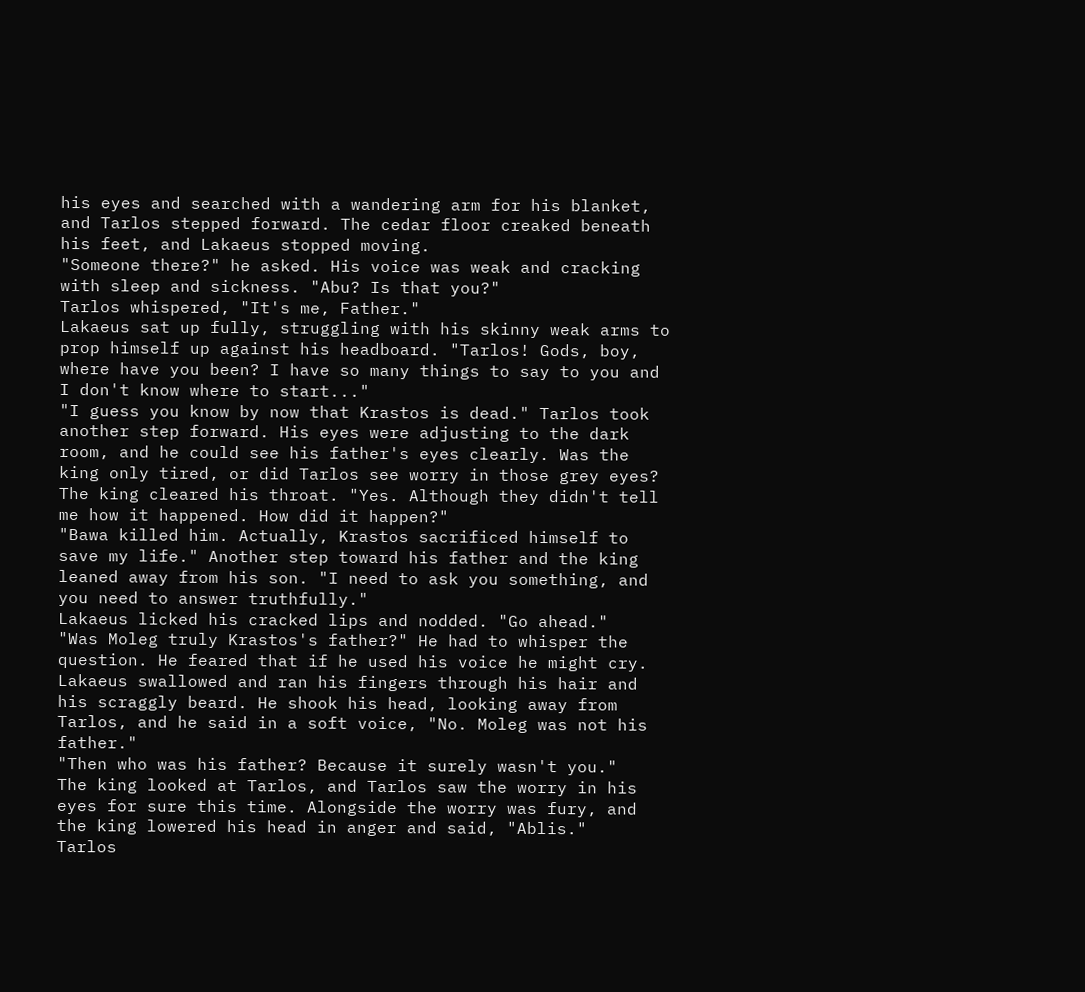his eyes and searched with a wandering arm for his blanket, and Tarlos stepped forward. The cedar floor creaked beneath his feet, and Lakaeus stopped moving.
"Someone there?" he asked. His voice was weak and cracking with sleep and sickness. "Abu? Is that you?"
Tarlos whispered, "It's me, Father."
Lakaeus sat up fully, struggling with his skinny weak arms to prop himself up against his headboard. "Tarlos! Gods, boy, where have you been? I have so many things to say to you and I don't know where to start..."
"I guess you know by now that Krastos is dead." Tarlos took another step forward. His eyes were adjusting to the dark room, and he could see his father's eyes clearly. Was the king only tired, or did Tarlos see worry in those grey eyes?
The king cleared his throat. "Yes. Although they didn't tell me how it happened. How did it happen?"
"Bawa killed him. Actually, Krastos sacrificed himself to save my life." Another step toward his father and the king leaned away from his son. "I need to ask you something, and you need to answer truthfully."
Lakaeus licked his cracked lips and nodded. "Go ahead."
"Was Moleg truly Krastos's father?" He had to whisper the question. He feared that if he used his voice he might cry.
Lakaeus swallowed and ran his fingers through his hair and his scraggly beard. He shook his head, looking away from Tarlos, and he said in a soft voice, "No. Moleg was not his father."
"Then who was his father? Because it surely wasn't you."
The king looked at Tarlos, and Tarlos saw the worry in his eyes for sure this time. Alongside the worry was fury, and the king lowered his head in anger and said, "Ablis."
Tarlos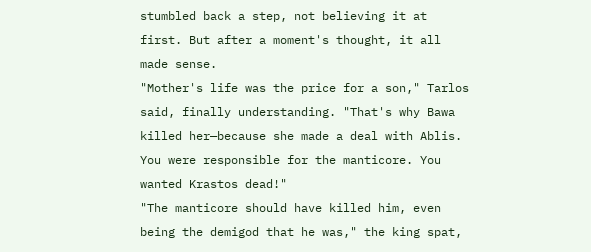stumbled back a step, not believing it at first. But after a moment's thought, it all made sense.
"Mother's life was the price for a son," Tarlos said, finally understanding. "That's why Bawa killed her—because she made a deal with Ablis. You were responsible for the manticore. You wanted Krastos dead!"
"The manticore should have killed him, even being the demigod that he was," the king spat,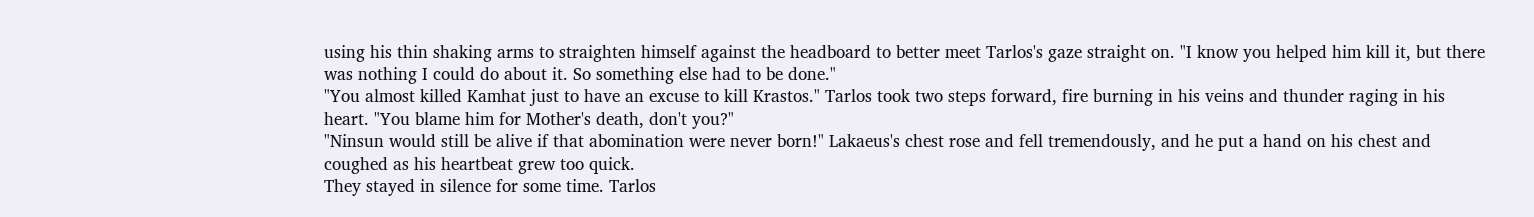using his thin shaking arms to straighten himself against the headboard to better meet Tarlos's gaze straight on. "I know you helped him kill it, but there was nothing I could do about it. So something else had to be done."
"You almost killed Kamhat just to have an excuse to kill Krastos." Tarlos took two steps forward, fire burning in his veins and thunder raging in his heart. "You blame him for Mother's death, don't you?"
"Ninsun would still be alive if that abomination were never born!" Lakaeus's chest rose and fell tremendously, and he put a hand on his chest and coughed as his heartbeat grew too quick.
They stayed in silence for some time. Tarlos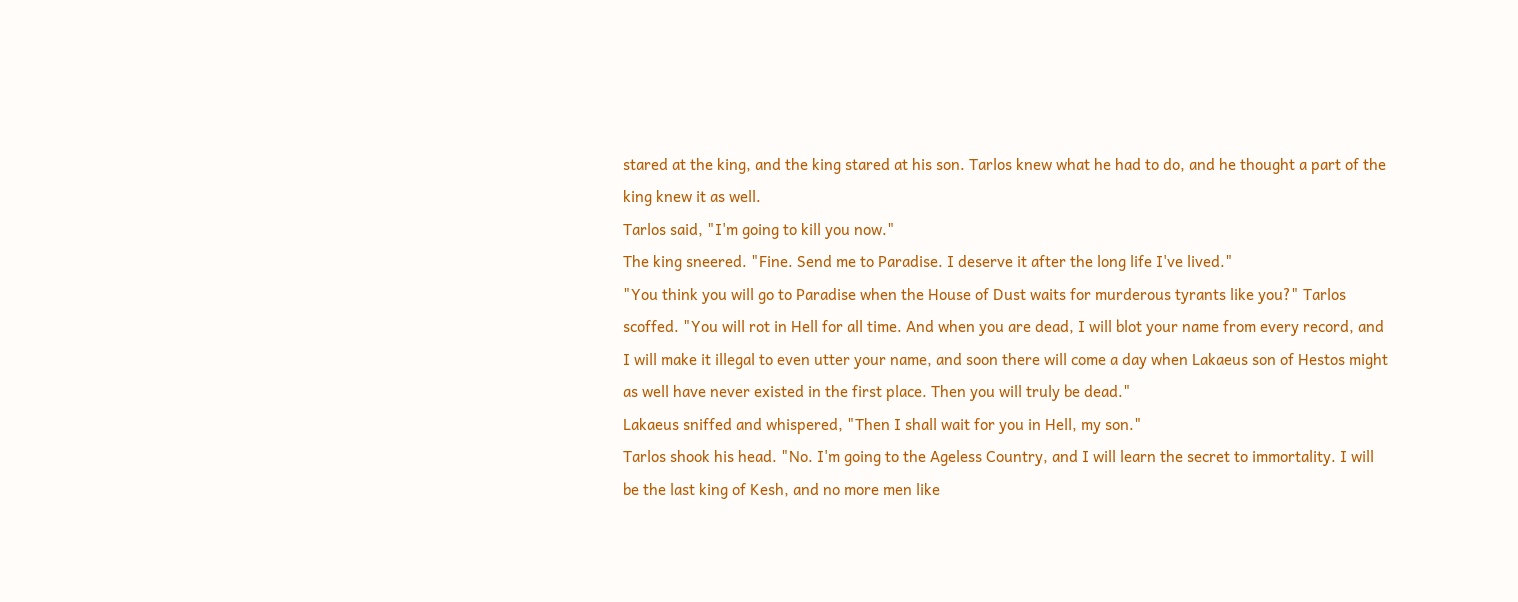stared at the king, and the king stared at his son. Tarlos knew what he had to do, and he thought a part of the king knew it as well.
Tarlos said, "I'm going to kill you now."
The king sneered. "Fine. Send me to Paradise. I deserve it after the long life I've lived."
"You think you will go to Paradise when the House of Dust waits for murderous tyrants like you?" Tarlos scoffed. "You will rot in Hell for all time. And when you are dead, I will blot your name from every record, and I will make it illegal to even utter your name, and soon there will come a day when Lakaeus son of Hestos might as well have never existed in the first place. Then you will truly be dead."
Lakaeus sniffed and whispered, "Then I shall wait for you in Hell, my son."
Tarlos shook his head. "No. I'm going to the Ageless Country, and I will learn the secret to immortality. I will be the last king of Kesh, and no more men like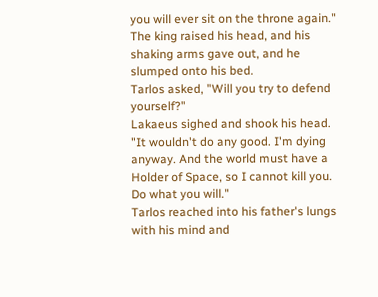you will ever sit on the throne again."
The king raised his head, and his shaking arms gave out, and he slumped onto his bed.
Tarlos asked, "Will you try to defend yourself?"
Lakaeus sighed and shook his head. "It wouldn't do any good. I'm dying anyway. And the world must have a Holder of Space, so I cannot kill you. Do what you will."
Tarlos reached into his father's lungs with his mind and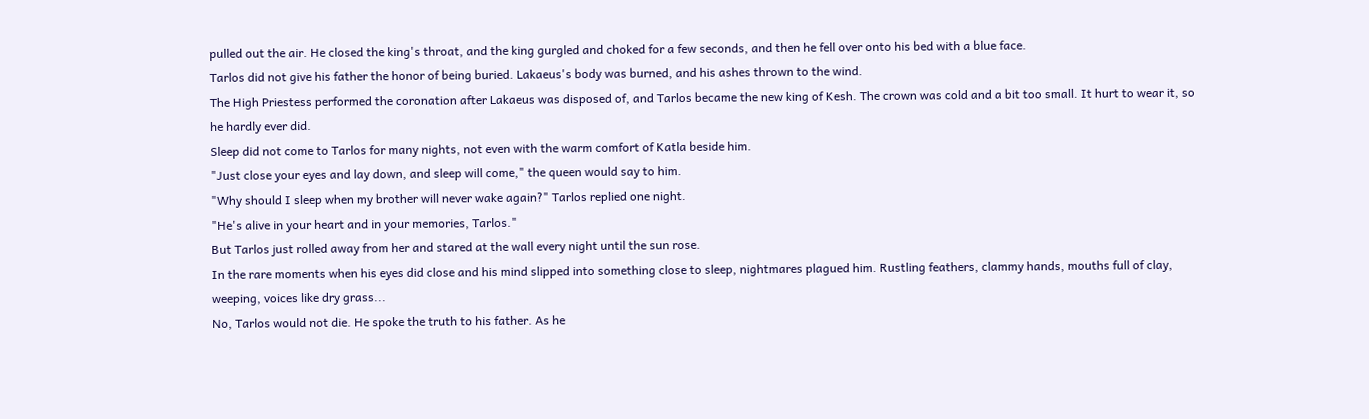pulled out the air. He closed the king's throat, and the king gurgled and choked for a few seconds, and then he fell over onto his bed with a blue face.
Tarlos did not give his father the honor of being buried. Lakaeus's body was burned, and his ashes thrown to the wind.
The High Priestess performed the coronation after Lakaeus was disposed of, and Tarlos became the new king of Kesh. The crown was cold and a bit too small. It hurt to wear it, so he hardly ever did.
Sleep did not come to Tarlos for many nights, not even with the warm comfort of Katla beside him.
"Just close your eyes and lay down, and sleep will come," the queen would say to him.
"Why should I sleep when my brother will never wake again?" Tarlos replied one night.
"He's alive in your heart and in your memories, Tarlos."
But Tarlos just rolled away from her and stared at the wall every night until the sun rose.
In the rare moments when his eyes did close and his mind slipped into something close to sleep, nightmares plagued him. Rustling feathers, clammy hands, mouths full of clay, weeping, voices like dry grass...
No, Tarlos would not die. He spoke the truth to his father. As he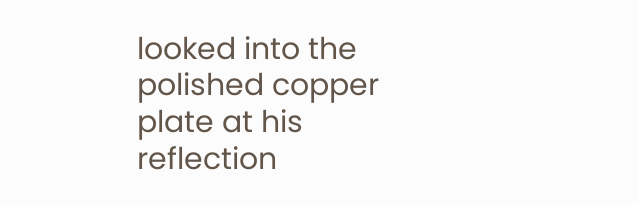looked into the polished copper plate at his reflection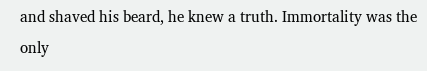and shaved his beard, he knew a truth. Immortality was the only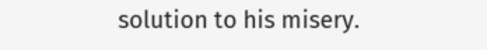solution to his misery.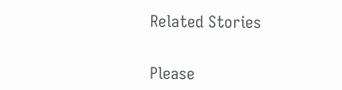Related Stories


Please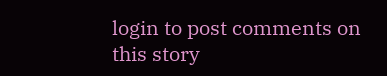login to post comments on this story